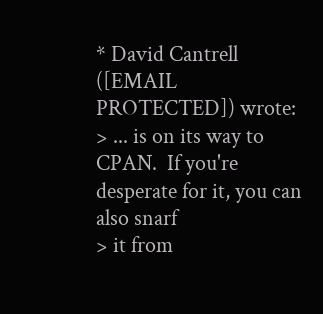* David Cantrell ([EMAIL PROTECTED]) wrote:
> ... is on its way to CPAN.  If you're desperate for it, you can also snarf
> it from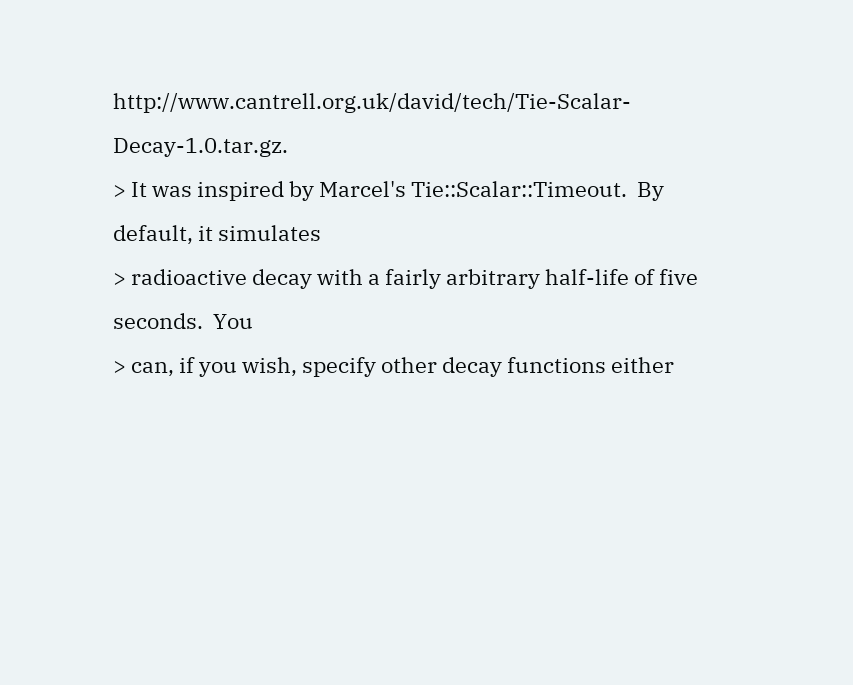http://www.cantrell.org.uk/david/tech/Tie-Scalar-Decay-1.0.tar.gz.
> It was inspired by Marcel's Tie::Scalar::Timeout.  By default, it simulates
> radioactive decay with a fairly arbitrary half-life of five seconds.  You
> can, if you wish, specify other decay functions either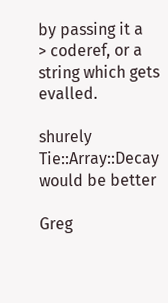by passing it a
> coderef, or a string which gets evalled.

shurely Tie::Array::Decay would be better

Greg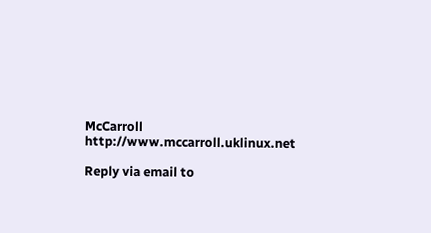McCarroll                          http://www.mccarroll.uklinux.net

Reply via email to